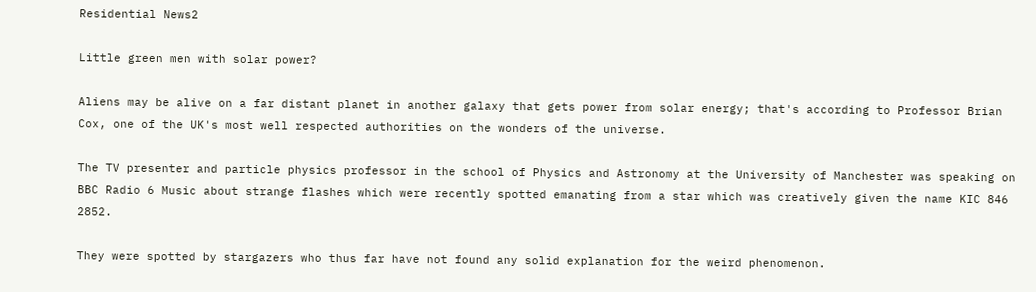Residential News2

Little green men with solar power?

Aliens may be alive on a far distant planet in another galaxy that gets power from solar energy; that's according to Professor Brian Cox, one of the UK's most well respected authorities on the wonders of the universe.

The TV presenter and particle physics professor in the school of Physics and Astronomy at the University of Manchester was speaking on BBC Radio 6 Music about strange flashes which were recently spotted emanating from a star which was creatively given the name KIC 846 2852.

They were spotted by stargazers who thus far have not found any solid explanation for the weird phenomenon.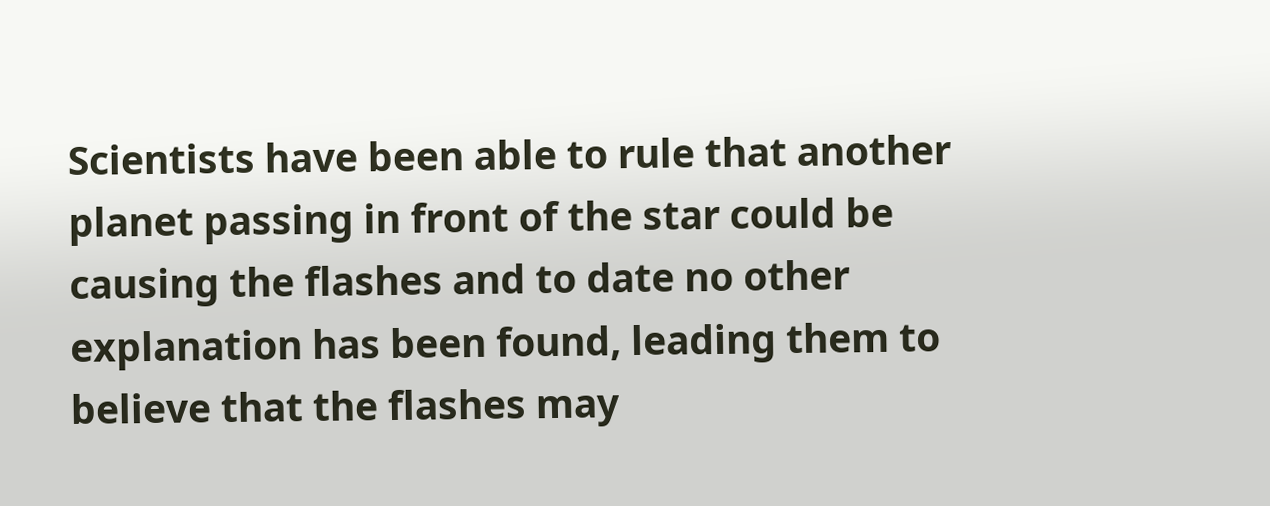Scientists have been able to rule that another planet passing in front of the star could be causing the flashes and to date no other explanation has been found, leading them to believe that the flashes may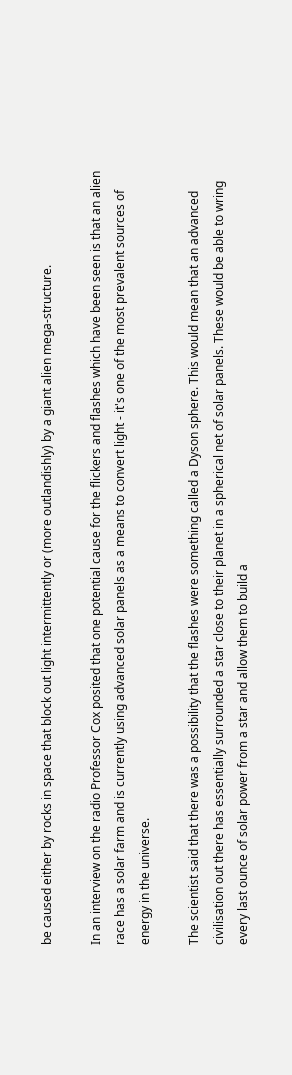be caused either by rocks in space that block out light intermittently or (more outlandishly) by a giant alien mega-structure.

In an interview on the radio Professor Cox posited that one potential cause for the flickers and flashes which have been seen is that an alien race has a solar farm and is currently using advanced solar panels as a means to convert light - it's one of the most prevalent sources of energy in the universe.

The scientist said that there was a possibility that the flashes were something called a Dyson sphere. This would mean that an advanced civilisation out there has essentially surrounded a star close to their planet in a spherical net of solar panels. These would be able to wring every last ounce of solar power from a star and allow them to build a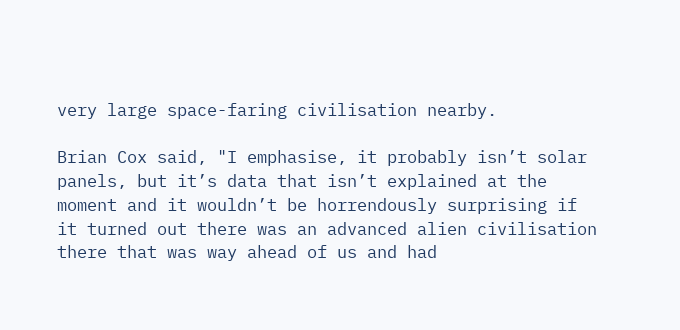very large space-faring civilisation nearby.

Brian Cox said, "I emphasise, it probably isn’t solar panels, but it’s data that isn’t explained at the moment and it wouldn’t be horrendously surprising if it turned out there was an advanced alien civilisation there that was way ahead of us and had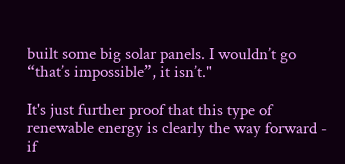built some big solar panels. I wouldn’t go “that’s impossible”, it isn’t."

It's just further proof that this type of renewable energy is clearly the way forward - if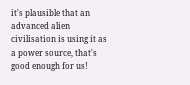it's plausible that an advanced alien civilisation is using it as a power source, that's good enough for us!